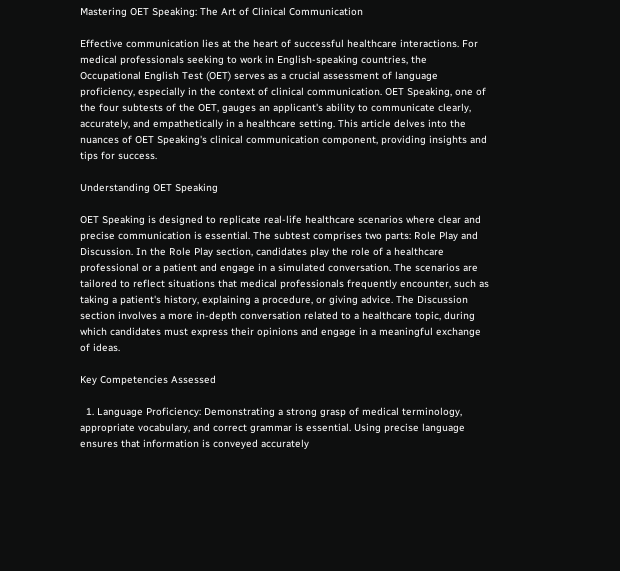Mastering OET Speaking: The Art of Clinical Communication

Effective communication lies at the heart of successful healthcare interactions. For medical professionals seeking to work in English-speaking countries, the Occupational English Test (OET) serves as a crucial assessment of language proficiency, especially in the context of clinical communication. OET Speaking, one of the four subtests of the OET, gauges an applicant's ability to communicate clearly, accurately, and empathetically in a healthcare setting. This article delves into the nuances of OET Speaking's clinical communication component, providing insights and tips for success.

Understanding OET Speaking

OET Speaking is designed to replicate real-life healthcare scenarios where clear and precise communication is essential. The subtest comprises two parts: Role Play and Discussion. In the Role Play section, candidates play the role of a healthcare professional or a patient and engage in a simulated conversation. The scenarios are tailored to reflect situations that medical professionals frequently encounter, such as taking a patient's history, explaining a procedure, or giving advice. The Discussion section involves a more in-depth conversation related to a healthcare topic, during which candidates must express their opinions and engage in a meaningful exchange of ideas.

Key Competencies Assessed

  1. Language Proficiency: Demonstrating a strong grasp of medical terminology, appropriate vocabulary, and correct grammar is essential. Using precise language ensures that information is conveyed accurately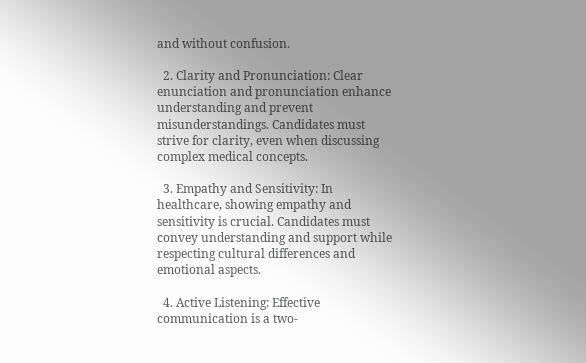and without confusion.

  2. Clarity and Pronunciation: Clear enunciation and pronunciation enhance understanding and prevent misunderstandings. Candidates must strive for clarity, even when discussing complex medical concepts.

  3. Empathy and Sensitivity: In healthcare, showing empathy and sensitivity is crucial. Candidates must convey understanding and support while respecting cultural differences and emotional aspects.

  4. Active Listening: Effective communication is a two-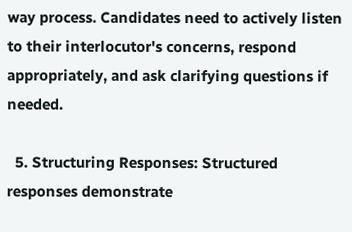way process. Candidates need to actively listen to their interlocutor's concerns, respond appropriately, and ask clarifying questions if needed.

  5. Structuring Responses: Structured responses demonstrate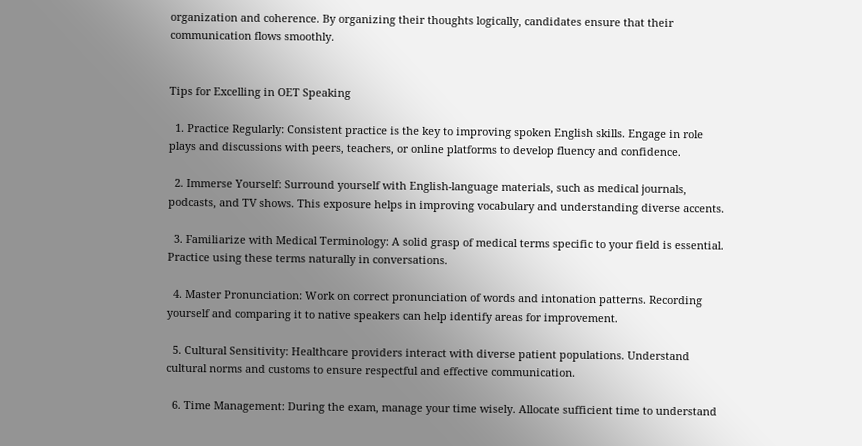organization and coherence. By organizing their thoughts logically, candidates ensure that their communication flows smoothly.


Tips for Excelling in OET Speaking

  1. Practice Regularly: Consistent practice is the key to improving spoken English skills. Engage in role plays and discussions with peers, teachers, or online platforms to develop fluency and confidence.

  2. Immerse Yourself: Surround yourself with English-language materials, such as medical journals, podcasts, and TV shows. This exposure helps in improving vocabulary and understanding diverse accents.

  3. Familiarize with Medical Terminology: A solid grasp of medical terms specific to your field is essential. Practice using these terms naturally in conversations.

  4. Master Pronunciation: Work on correct pronunciation of words and intonation patterns. Recording yourself and comparing it to native speakers can help identify areas for improvement.

  5. Cultural Sensitivity: Healthcare providers interact with diverse patient populations. Understand cultural norms and customs to ensure respectful and effective communication.

  6. Time Management: During the exam, manage your time wisely. Allocate sufficient time to understand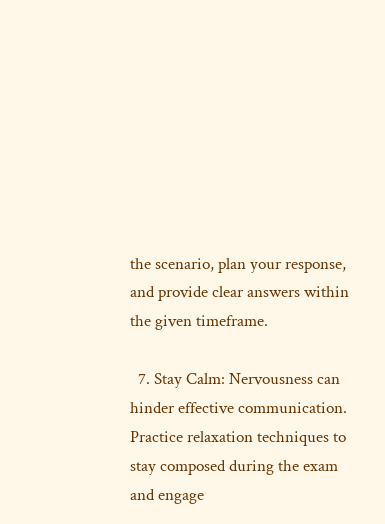the scenario, plan your response, and provide clear answers within the given timeframe.

  7. Stay Calm: Nervousness can hinder effective communication. Practice relaxation techniques to stay composed during the exam and engage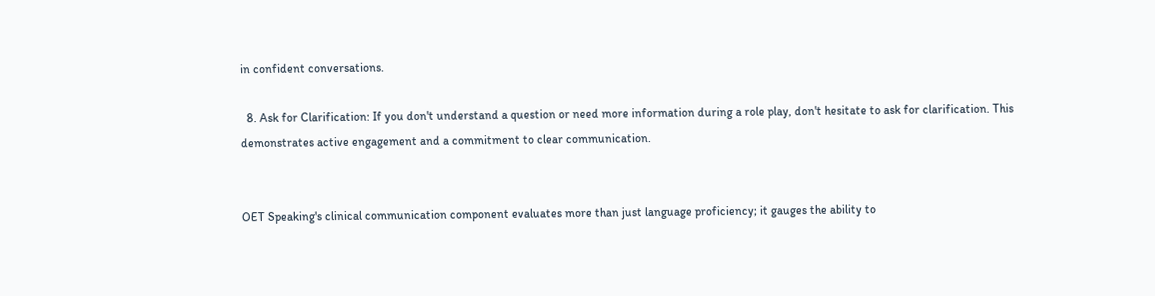in confident conversations.

  8. Ask for Clarification: If you don't understand a question or need more information during a role play, don't hesitate to ask for clarification. This demonstrates active engagement and a commitment to clear communication.


OET Speaking's clinical communication component evaluates more than just language proficiency; it gauges the ability to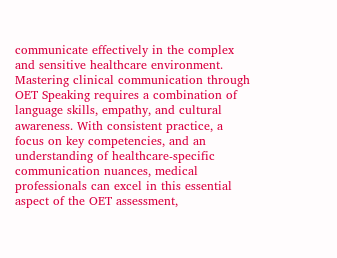communicate effectively in the complex and sensitive healthcare environment. Mastering clinical communication through OET Speaking requires a combination of language skills, empathy, and cultural awareness. With consistent practice, a focus on key competencies, and an understanding of healthcare-specific communication nuances, medical professionals can excel in this essential aspect of the OET assessment,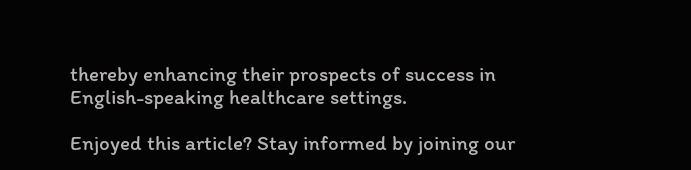thereby enhancing their prospects of success in English-speaking healthcare settings.

Enjoyed this article? Stay informed by joining our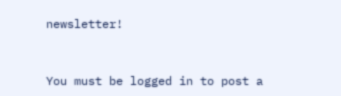newsletter!


You must be logged in to post a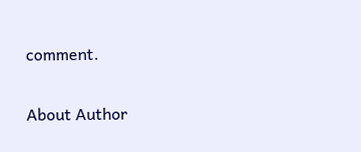comment.

About Author